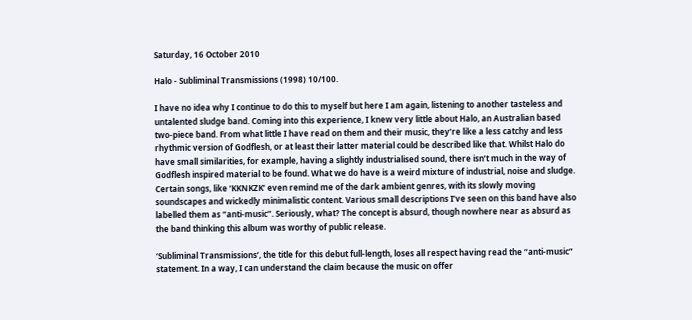Saturday, 16 October 2010

Halo - Subliminal Transmissions (1998) 10/100.

I have no idea why I continue to do this to myself but here I am again, listening to another tasteless and untalented sludge band. Coming into this experience, I knew very little about Halo, an Australian based two-piece band. From what little I have read on them and their music, they’re like a less catchy and less rhythmic version of Godflesh, or at least their latter material could be described like that. Whilst Halo do have small similarities, for example, having a slightly industrialised sound, there isn’t much in the way of Godflesh inspired material to be found. What we do have is a weird mixture of industrial, noise and sludge. Certain songs, like ‘KKNKZK’ even remind me of the dark ambient genres, with its slowly moving soundscapes and wickedly minimalistic content. Various small descriptions I’ve seen on this band have also labelled them as “anti-music”. Seriously, what? The concept is absurd, though nowhere near as absurd as the band thinking this album was worthy of public release.

‘Subliminal Transmissions’, the title for this debut full-length, loses all respect having read the “anti-music” statement. In a way, I can understand the claim because the music on offer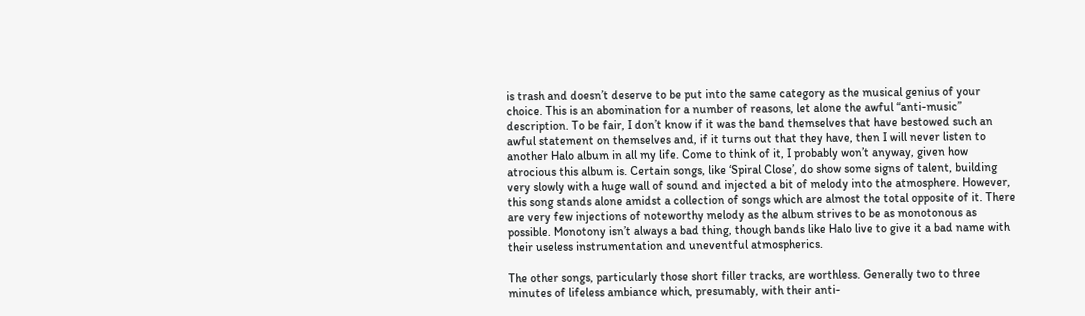is trash and doesn’t deserve to be put into the same category as the musical genius of your choice. This is an abomination for a number of reasons, let alone the awful “anti-music” description. To be fair, I don’t know if it was the band themselves that have bestowed such an awful statement on themselves and, if it turns out that they have, then I will never listen to another Halo album in all my life. Come to think of it, I probably won’t anyway, given how atrocious this album is. Certain songs, like ‘Spiral Close’, do show some signs of talent, building very slowly with a huge wall of sound and injected a bit of melody into the atmosphere. However, this song stands alone amidst a collection of songs which are almost the total opposite of it. There are very few injections of noteworthy melody as the album strives to be as monotonous as possible. Monotony isn’t always a bad thing, though bands like Halo live to give it a bad name with their useless instrumentation and uneventful atmospherics.

The other songs, particularly those short filler tracks, are worthless. Generally two to three minutes of lifeless ambiance which, presumably, with their anti-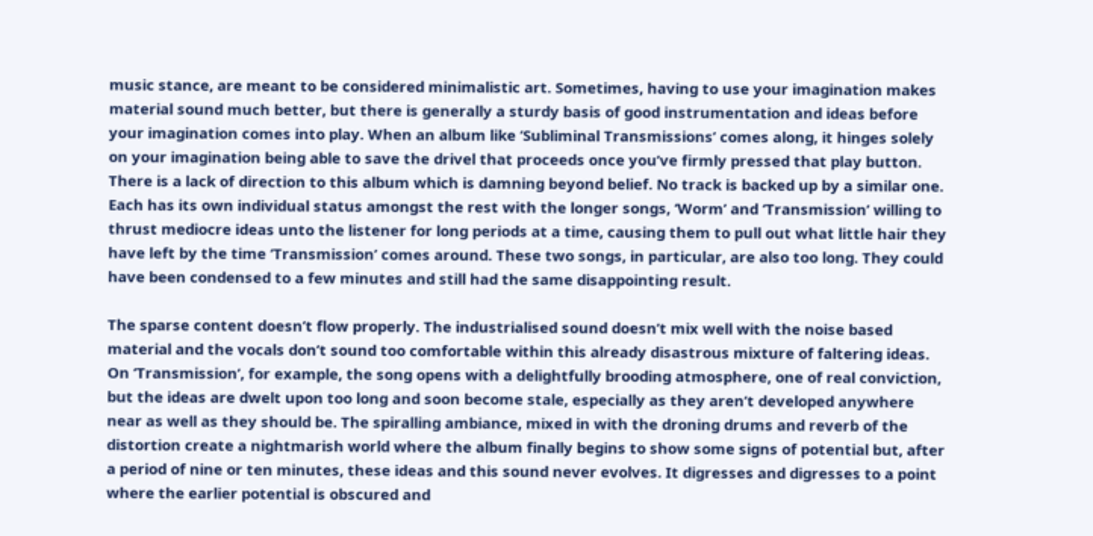music stance, are meant to be considered minimalistic art. Sometimes, having to use your imagination makes material sound much better, but there is generally a sturdy basis of good instrumentation and ideas before your imagination comes into play. When an album like ‘Subliminal Transmissions’ comes along, it hinges solely on your imagination being able to save the drivel that proceeds once you’ve firmly pressed that play button. There is a lack of direction to this album which is damning beyond belief. No track is backed up by a similar one. Each has its own individual status amongst the rest with the longer songs, ‘Worm’ and ‘Transmission’ willing to thrust mediocre ideas unto the listener for long periods at a time, causing them to pull out what little hair they have left by the time ‘Transmission’ comes around. These two songs, in particular, are also too long. They could have been condensed to a few minutes and still had the same disappointing result.

The sparse content doesn’t flow properly. The industrialised sound doesn’t mix well with the noise based material and the vocals don’t sound too comfortable within this already disastrous mixture of faltering ideas. On ‘Transmission’, for example, the song opens with a delightfully brooding atmosphere, one of real conviction, but the ideas are dwelt upon too long and soon become stale, especially as they aren’t developed anywhere near as well as they should be. The spiralling ambiance, mixed in with the droning drums and reverb of the distortion create a nightmarish world where the album finally begins to show some signs of potential but, after a period of nine or ten minutes, these ideas and this sound never evolves. It digresses and digresses to a point where the earlier potential is obscured and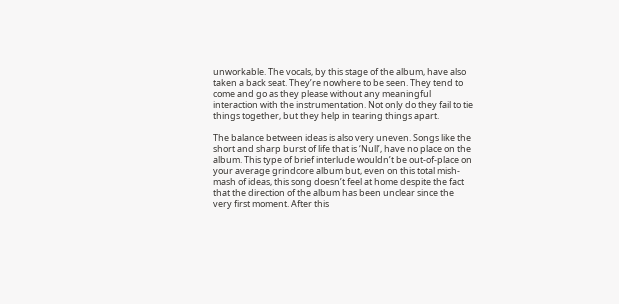unworkable. The vocals, by this stage of the album, have also taken a back seat. They’re nowhere to be seen. They tend to come and go as they please without any meaningful interaction with the instrumentation. Not only do they fail to tie things together, but they help in tearing things apart.

The balance between ideas is also very uneven. Songs like the short and sharp burst of life that is ‘Null’, have no place on the album. This type of brief interlude wouldn’t be out-of-place on your average grindcore album but, even on this total mish-mash of ideas, this song doesn’t feel at home despite the fact that the direction of the album has been unclear since the very first moment. After this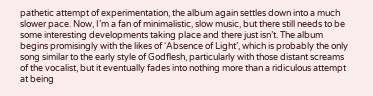pathetic attempt of experimentation, the album again settles down into a much slower pace. Now, I’m a fan of minimalistic, slow music, but there still needs to be some interesting developments taking place and there just isn’t. The album begins promisingly with the likes of ‘Absence of Light’, which is probably the only song similar to the early style of Godflesh, particularly with those distant screams of the vocalist, but it eventually fades into nothing more than a ridiculous attempt at being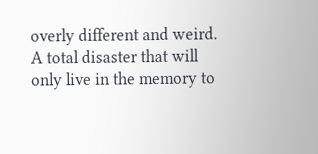overly different and weird. A total disaster that will only live in the memory to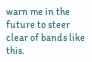warn me in the future to steer clear of bands like this.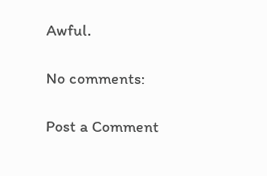Awful.

No comments:

Post a Comment